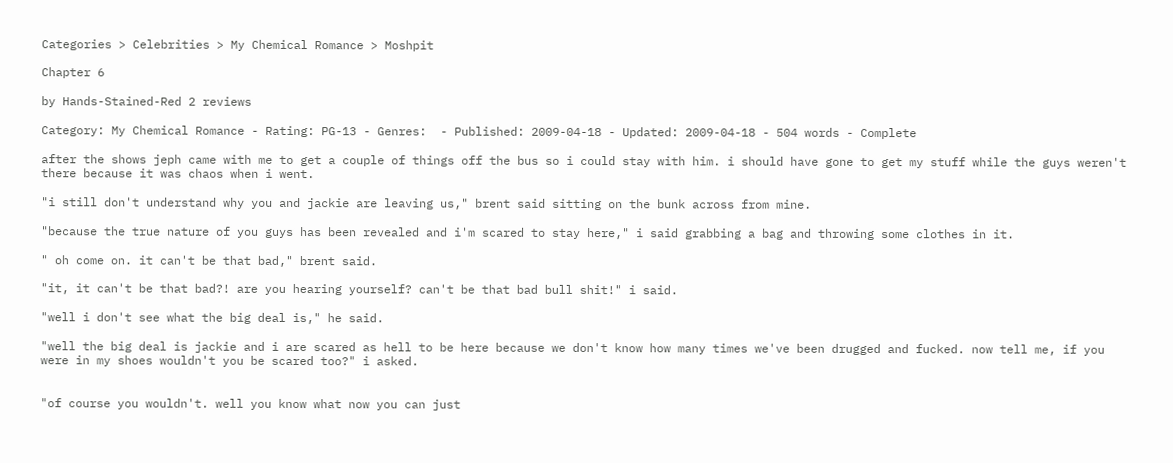Categories > Celebrities > My Chemical Romance > Moshpit

Chapter 6

by Hands-Stained-Red 2 reviews

Category: My Chemical Romance - Rating: PG-13 - Genres:  - Published: 2009-04-18 - Updated: 2009-04-18 - 504 words - Complete

after the shows jeph came with me to get a couple of things off the bus so i could stay with him. i should have gone to get my stuff while the guys weren't there because it was chaos when i went.

"i still don't understand why you and jackie are leaving us," brent said sitting on the bunk across from mine.

"because the true nature of you guys has been revealed and i'm scared to stay here," i said grabbing a bag and throwing some clothes in it.

" oh come on. it can't be that bad," brent said.

"it, it can't be that bad?! are you hearing yourself? can't be that bad bull shit!" i said.

"well i don't see what the big deal is," he said.

"well the big deal is jackie and i are scared as hell to be here because we don't know how many times we've been drugged and fucked. now tell me, if you were in my shoes wouldn't you be scared too?" i asked.


"of course you wouldn't. well you know what now you can just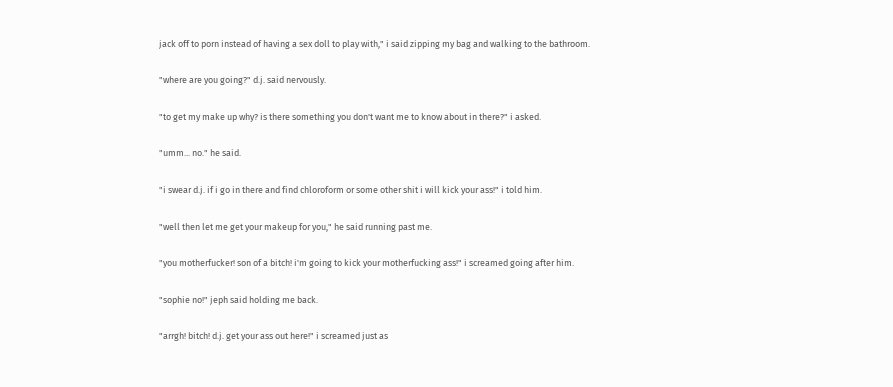jack off to porn instead of having a sex doll to play with," i said zipping my bag and walking to the bathroom.

"where are you going?" d.j. said nervously.

"to get my make up why? is there something you don't want me to know about in there?" i asked.

"umm... no." he said.

"i swear d.j. if i go in there and find chloroform or some other shit i will kick your ass!" i told him.

"well then let me get your makeup for you," he said running past me.

"you motherfucker! son of a bitch! i'm going to kick your motherfucking ass!" i screamed going after him.

"sophie no!" jeph said holding me back.

"arrgh! bitch! d.j. get your ass out here!" i screamed just as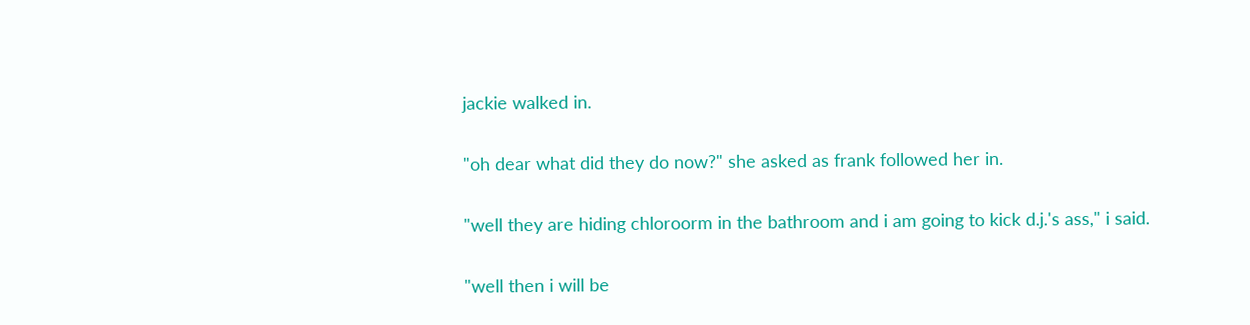jackie walked in.

"oh dear what did they do now?" she asked as frank followed her in.

"well they are hiding chloroorm in the bathroom and i am going to kick d.j.'s ass," i said.

"well then i will be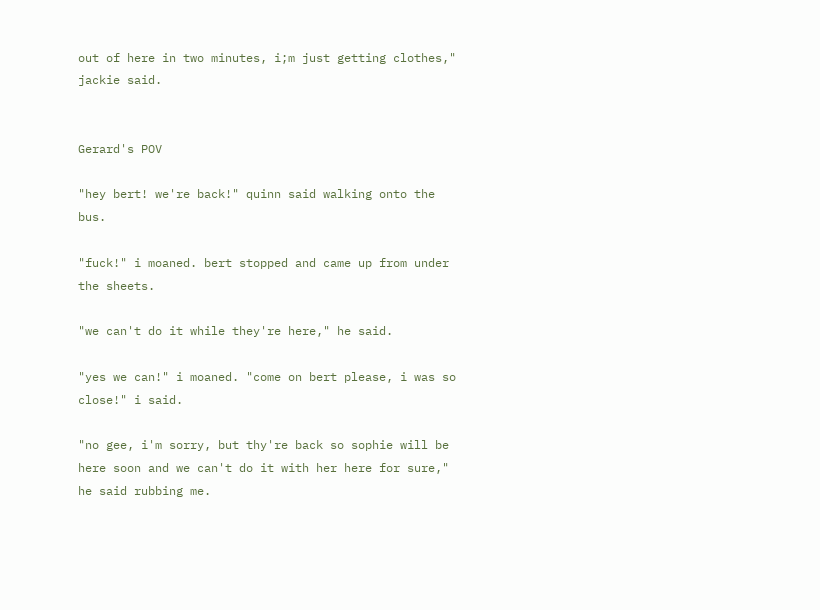out of here in two minutes, i;m just getting clothes," jackie said.


Gerard's POV

"hey bert! we're back!" quinn said walking onto the bus.

"fuck!" i moaned. bert stopped and came up from under the sheets.

"we can't do it while they're here," he said.

"yes we can!" i moaned. "come on bert please, i was so close!" i said.

"no gee, i'm sorry, but thy're back so sophie will be here soon and we can't do it with her here for sure," he said rubbing me.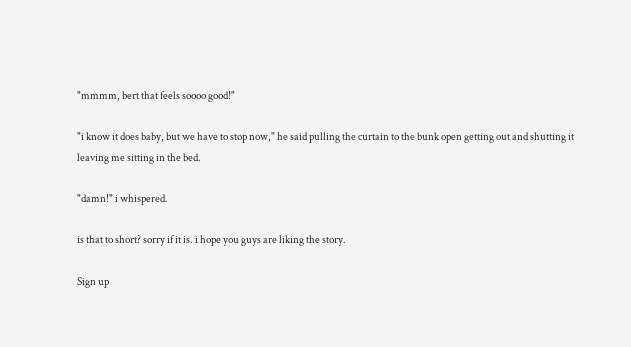"mmmm, bert that feels soooo good!"

"i know it does baby, but we have to stop now," he said pulling the curtain to the bunk open getting out and shutting it leaving me sitting in the bed.

"damn!" i whispered.

is that to short? sorry if it is. i hope you guys are liking the story.

Sign up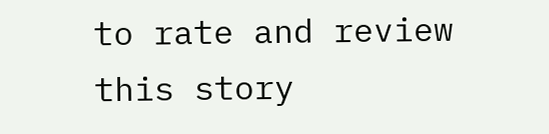to rate and review this story